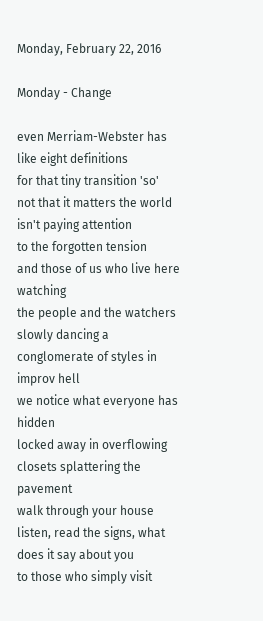Monday, February 22, 2016

Monday - Change

even Merriam-Webster has like eight definitions
for that tiny transition 'so'
not that it matters the world isn't paying attention
to the forgotten tension
and those of us who live here watching
the people and the watchers
slowly dancing a conglomerate of styles in improv hell
we notice what everyone has hidden
locked away in overflowing closets splattering the pavement
walk through your house
listen, read the signs, what does it say about you
to those who simply visit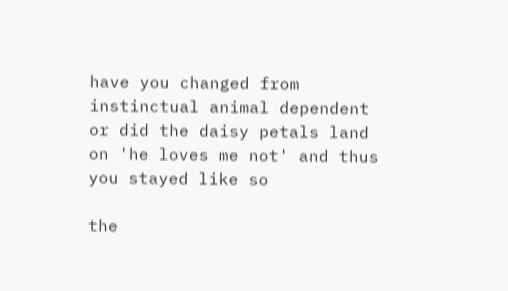have you changed from instinctual animal dependent
or did the daisy petals land
on 'he loves me not' and thus you stayed like so

the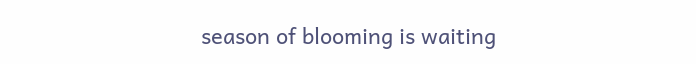season of blooming is waiting